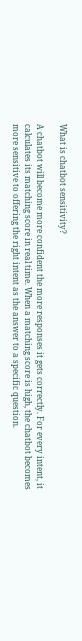What is chatbot sensitivity?

A chatbot will become more confident the more responses it gets correctly. For every intent, it calculates its matching score in real time. When a matching score is high, the chatbot becomes more sensitive to offering the right intent as the answer to a specific question.